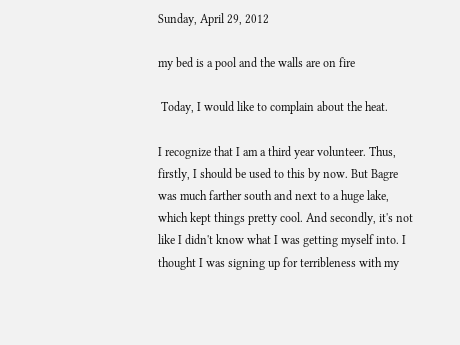Sunday, April 29, 2012

my bed is a pool and the walls are on fire

 Today, I would like to complain about the heat.

I recognize that I am a third year volunteer. Thus, firstly, I should be used to this by now. But Bagre was much farther south and next to a huge lake, which kept things pretty cool. And secondly, it's not like I didn't know what I was getting myself into. I thought I was signing up for terribleness with my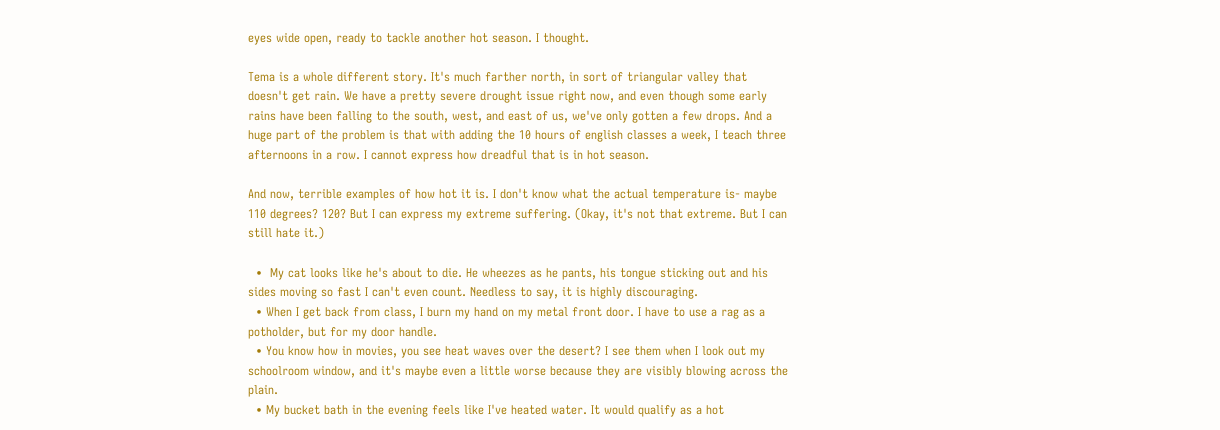eyes wide open, ready to tackle another hot season. I thought.

Tema is a whole different story. It's much farther north, in sort of triangular valley that doesn't get rain. We have a pretty severe drought issue right now, and even though some early rains have been falling to the south, west, and east of us, we've only gotten a few drops. And a huge part of the problem is that with adding the 10 hours of english classes a week, I teach three afternoons in a row. I cannot express how dreadful that is in hot season.

And now, terrible examples of how hot it is. I don't know what the actual temperature is- maybe 110 degrees? 120? But I can express my extreme suffering. (Okay, it's not that extreme. But I can still hate it.)

  •  My cat looks like he's about to die. He wheezes as he pants, his tongue sticking out and his sides moving so fast I can't even count. Needless to say, it is highly discouraging.
  • When I get back from class, I burn my hand on my metal front door. I have to use a rag as a potholder, but for my door handle.
  • You know how in movies, you see heat waves over the desert? I see them when I look out my schoolroom window, and it's maybe even a little worse because they are visibly blowing across the plain.
  • My bucket bath in the evening feels like I've heated water. It would qualify as a hot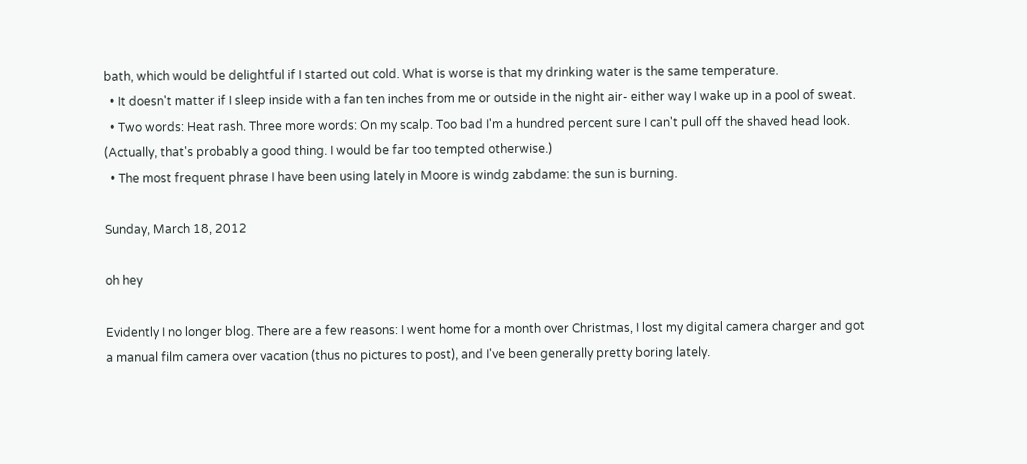bath, which would be delightful if I started out cold. What is worse is that my drinking water is the same temperature.
  • It doesn't matter if I sleep inside with a fan ten inches from me or outside in the night air- either way I wake up in a pool of sweat.
  • Two words: Heat rash. Three more words: On my scalp. Too bad I'm a hundred percent sure I can't pull off the shaved head look. (Actually, that's probably a good thing. I would be far too tempted otherwise.)
  • The most frequent phrase I have been using lately in Moore is windg zabdame: the sun is burning.

Sunday, March 18, 2012

oh hey

Evidently I no longer blog. There are a few reasons: I went home for a month over Christmas, I lost my digital camera charger and got a manual film camera over vacation (thus no pictures to post), and I've been generally pretty boring lately.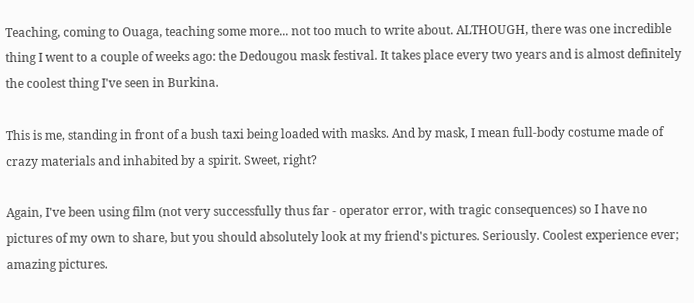Teaching, coming to Ouaga, teaching some more... not too much to write about. ALTHOUGH, there was one incredible thing I went to a couple of weeks ago: the Dedougou mask festival. It takes place every two years and is almost definitely the coolest thing I've seen in Burkina.

This is me, standing in front of a bush taxi being loaded with masks. And by mask, I mean full-body costume made of crazy materials and inhabited by a spirit. Sweet, right?

Again, I've been using film (not very successfully thus far - operator error, with tragic consequences) so I have no pictures of my own to share, but you should absolutely look at my friend's pictures. Seriously. Coolest experience ever; amazing pictures.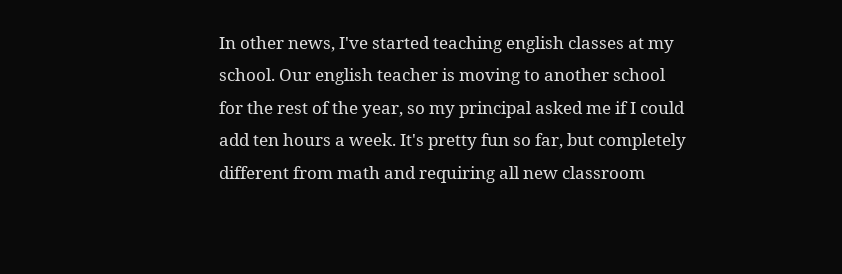In other news, I've started teaching english classes at my school. Our english teacher is moving to another school for the rest of the year, so my principal asked me if I could add ten hours a week. It's pretty fun so far, but completely different from math and requiring all new classroom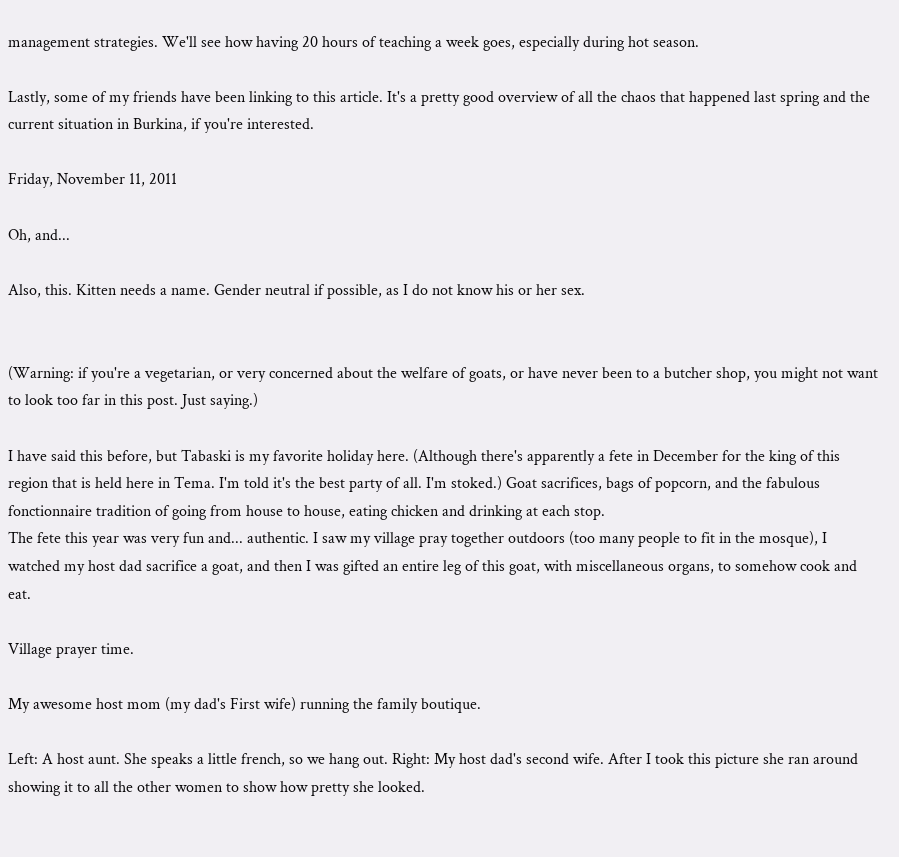management strategies. We'll see how having 20 hours of teaching a week goes, especially during hot season.

Lastly, some of my friends have been linking to this article. It's a pretty good overview of all the chaos that happened last spring and the current situation in Burkina, if you're interested.

Friday, November 11, 2011

Oh, and...

Also, this. Kitten needs a name. Gender neutral if possible, as I do not know his or her sex.


(Warning: if you're a vegetarian, or very concerned about the welfare of goats, or have never been to a butcher shop, you might not want to look too far in this post. Just saying.)

I have said this before, but Tabaski is my favorite holiday here. (Although there's apparently a fete in December for the king of this region that is held here in Tema. I'm told it's the best party of all. I'm stoked.) Goat sacrifices, bags of popcorn, and the fabulous fonctionnaire tradition of going from house to house, eating chicken and drinking at each stop.
The fete this year was very fun and... authentic. I saw my village pray together outdoors (too many people to fit in the mosque), I watched my host dad sacrifice a goat, and then I was gifted an entire leg of this goat, with miscellaneous organs, to somehow cook and eat.

Village prayer time.

My awesome host mom (my dad's First wife) running the family boutique.

Left: A host aunt. She speaks a little french, so we hang out. Right: My host dad's second wife. After I took this picture she ran around showing it to all the other women to show how pretty she looked.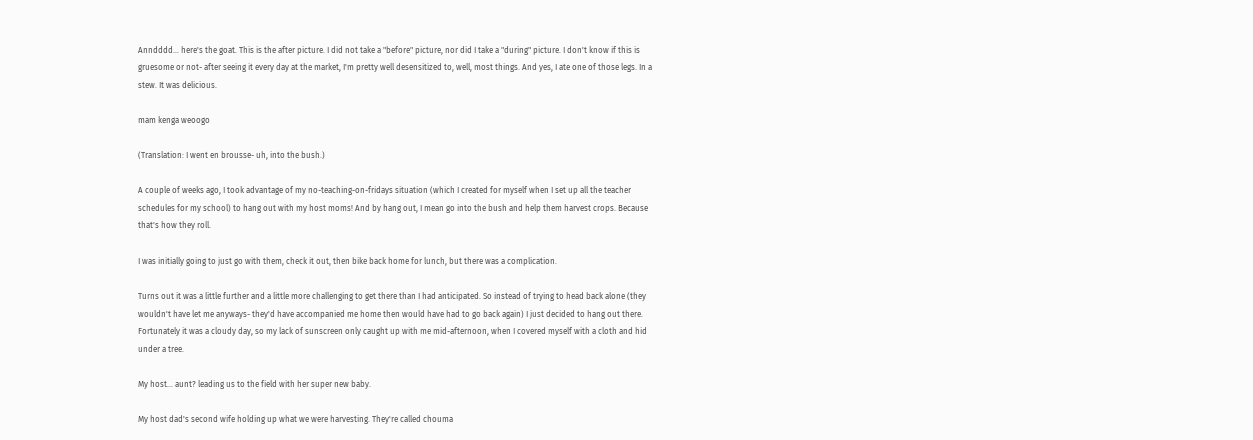Anndddd... here's the goat. This is the after picture. I did not take a "before" picture, nor did I take a "during" picture. I don't know if this is gruesome or not- after seeing it every day at the market, I'm pretty well desensitized to, well, most things. And yes, I ate one of those legs. In a stew. It was delicious.

mam kenga weoogo

(Translation: I went en brousse- uh, into the bush.)

A couple of weeks ago, I took advantage of my no-teaching-on-fridays situation (which I created for myself when I set up all the teacher schedules for my school) to hang out with my host moms! And by hang out, I mean go into the bush and help them harvest crops. Because that's how they roll.

I was initially going to just go with them, check it out, then bike back home for lunch, but there was a complication.

Turns out it was a little further and a little more challenging to get there than I had anticipated. So instead of trying to head back alone (they wouldn't have let me anyways- they'd have accompanied me home then would have had to go back again) I just decided to hang out there. Fortunately it was a cloudy day, so my lack of sunscreen only caught up with me mid-afternoon, when I covered myself with a cloth and hid under a tree.

My host... aunt? leading us to the field with her super new baby.

My host dad's second wife holding up what we were harvesting. They're called chouma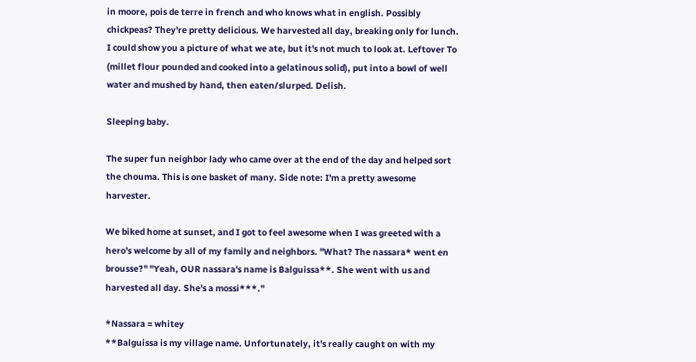in moore, pois de terre in french and who knows what in english. Possibly chickpeas? They're pretty delicious. We harvested all day, breaking only for lunch. I could show you a picture of what we ate, but it's not much to look at. Leftover To (millet flour pounded and cooked into a gelatinous solid), put into a bowl of well water and mushed by hand, then eaten/slurped. Delish.

Sleeping baby.

The super fun neighbor lady who came over at the end of the day and helped sort the chouma. This is one basket of many. Side note: I'm a pretty awesome harvester.

We biked home at sunset, and I got to feel awesome when I was greeted with a hero's welcome by all of my family and neighbors. "What? The nassara* went en brousse?" "Yeah, OUR nassara's name is Balguissa**. She went with us and harvested all day. She's a mossi***."

*Nassara = whitey
**Balguissa is my village name. Unfortunately, it's really caught on with my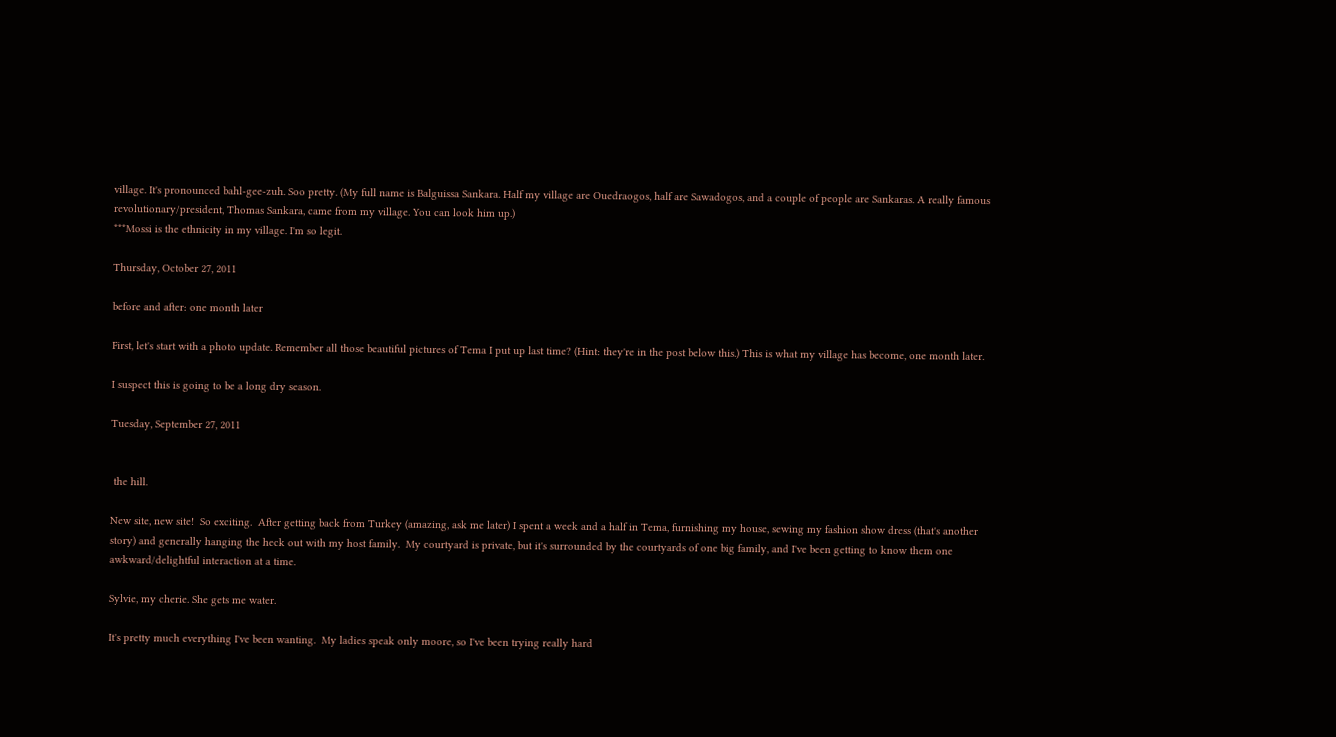village. It's pronounced bahl-gee-zuh. Soo pretty. (My full name is Balguissa Sankara. Half my village are Ouedraogos, half are Sawadogos, and a couple of people are Sankaras. A really famous revolutionary/president, Thomas Sankara, came from my village. You can look him up.)
***Mossi is the ethnicity in my village. I'm so legit.

Thursday, October 27, 2011

before and after: one month later

First, let's start with a photo update. Remember all those beautiful pictures of Tema I put up last time? (Hint: they're in the post below this.) This is what my village has become, one month later.

I suspect this is going to be a long dry season.

Tuesday, September 27, 2011


 the hill.

New site, new site!  So exciting.  After getting back from Turkey (amazing, ask me later) I spent a week and a half in Tema, furnishing my house, sewing my fashion show dress (that's another story) and generally hanging the heck out with my host family.  My courtyard is private, but it's surrounded by the courtyards of one big family, and I've been getting to know them one awkward/delightful interaction at a time.

Sylvie, my cherie. She gets me water.

It's pretty much everything I've been wanting.  My ladies speak only moore, so I've been trying really hard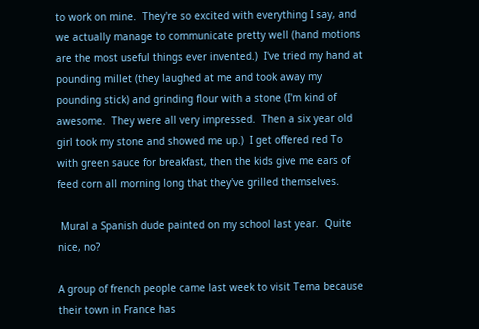to work on mine.  They're so excited with everything I say, and we actually manage to communicate pretty well (hand motions are the most useful things ever invented.)  I've tried my hand at pounding millet (they laughed at me and took away my pounding stick) and grinding flour with a stone (I'm kind of awesome.  They were all very impressed.  Then a six year old girl took my stone and showed me up.)  I get offered red To with green sauce for breakfast, then the kids give me ears of feed corn all morning long that they've grilled themselves.

 Mural a Spanish dude painted on my school last year.  Quite nice, no?

A group of french people came last week to visit Tema because their town in France has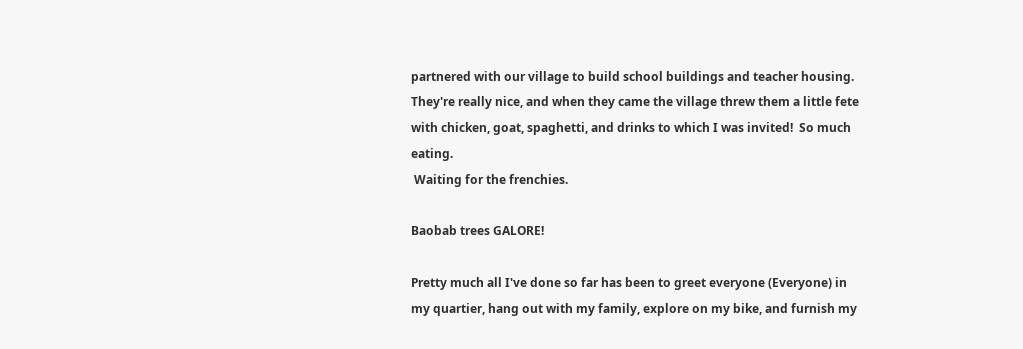partnered with our village to build school buildings and teacher housing.  They're really nice, and when they came the village threw them a little fete with chicken, goat, spaghetti, and drinks to which I was invited!  So much eating.
 Waiting for the frenchies.

Baobab trees GALORE!

Pretty much all I've done so far has been to greet everyone (Everyone) in my quartier, hang out with my family, explore on my bike, and furnish my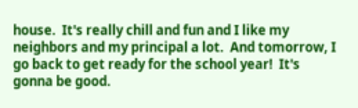house.  It's really chill and fun and I like my neighbors and my principal a lot.  And tomorrow, I go back to get ready for the school year!  It's gonna be good.